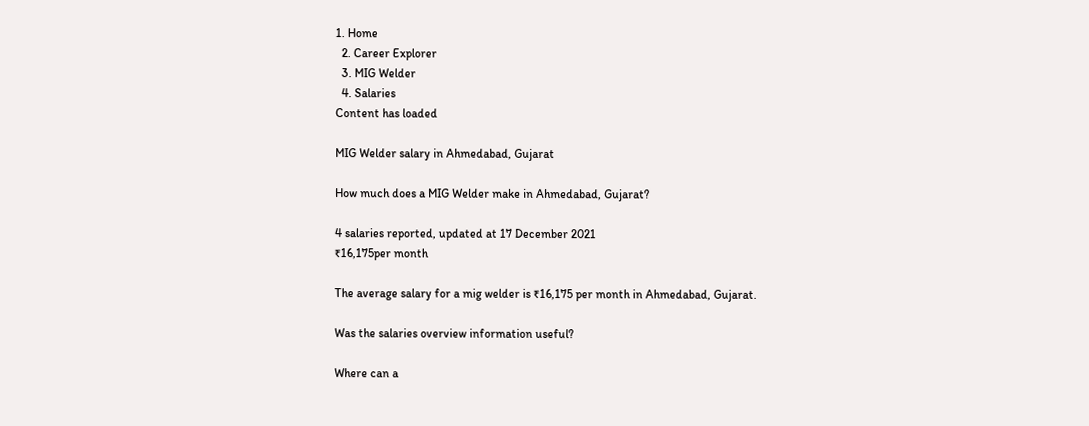1. Home
  2. Career Explorer
  3. MIG Welder
  4. Salaries
Content has loaded

MIG Welder salary in Ahmedabad, Gujarat

How much does a MIG Welder make in Ahmedabad, Gujarat?

4 salaries reported, updated at 17 December 2021
₹16,175per month

The average salary for a mig welder is ₹16,175 per month in Ahmedabad, Gujarat.

Was the salaries overview information useful?

Where can a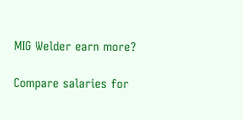MIG Welder earn more?

Compare salaries for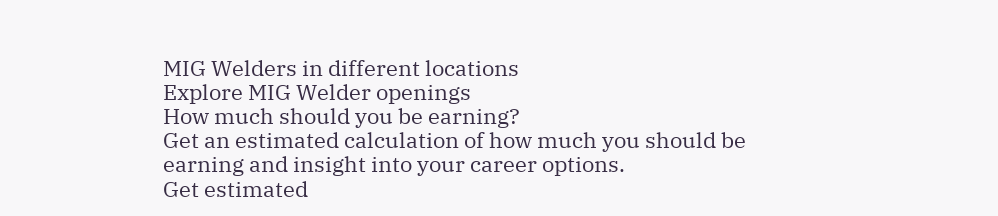MIG Welders in different locations
Explore MIG Welder openings
How much should you be earning?
Get an estimated calculation of how much you should be earning and insight into your career options.
Get estimated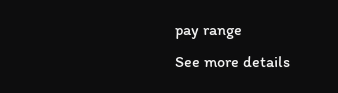pay range
See more details